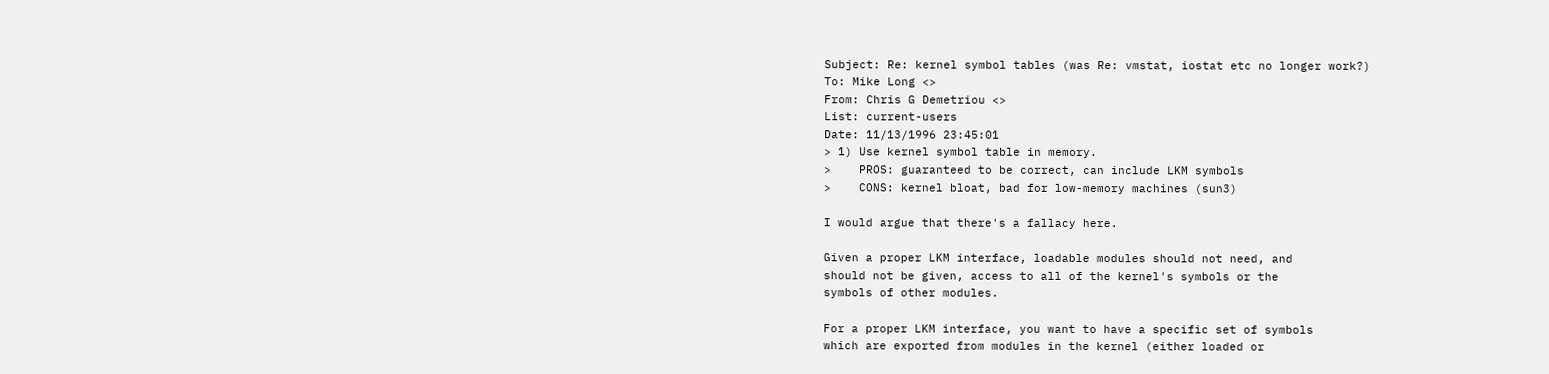Subject: Re: kernel symbol tables (was Re: vmstat, iostat etc no longer work?)
To: Mike Long <>
From: Chris G Demetriou <>
List: current-users
Date: 11/13/1996 23:45:01
> 1) Use kernel symbol table in memory.
>    PROS: guaranteed to be correct, can include LKM symbols
>    CONS: kernel bloat, bad for low-memory machines (sun3)

I would argue that there's a fallacy here.

Given a proper LKM interface, loadable modules should not need, and
should not be given, access to all of the kernel's symbols or the
symbols of other modules.

For a proper LKM interface, you want to have a specific set of symbols
which are exported from modules in the kernel (either loaded or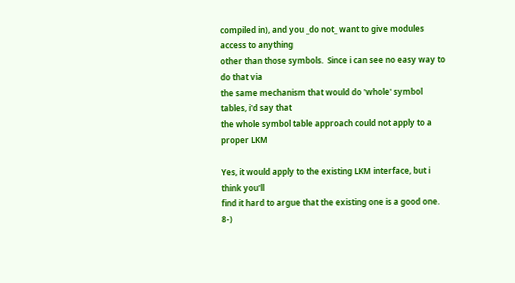compiled in), and you _do not_ want to give modules access to anything
other than those symbols.  Since i can see no easy way to do that via
the same mechanism that would do 'whole' symbol tables, i'd say that
the whole symbol table approach could not apply to a proper LKM

Yes, it would apply to the existing LKM interface, but i think you'll
find it hard to argue that the existing one is a good one.  8-)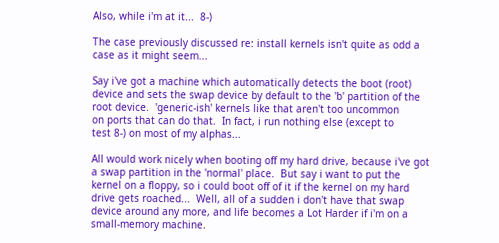Also, while i'm at it...  8-)

The case previously discussed re: install kernels isn't quite as odd a
case as it might seem...

Say i've got a machine which automatically detects the boot (root)
device and sets the swap device by default to the 'b' partition of the
root device.  'generic-ish' kernels like that aren't too uncommon
on ports that can do that.  In fact, i run nothing else (except to
test 8-) on most of my alphas...

All would work nicely when booting off my hard drive, because i've got
a swap partition in the 'normal' place.  But say i want to put the
kernel on a floppy, so i could boot off of it if the kernel on my hard
drive gets roached...  Well, all of a sudden i don't have that swap
device around any more, and life becomes a Lot Harder if i'm on a
small-memory machine.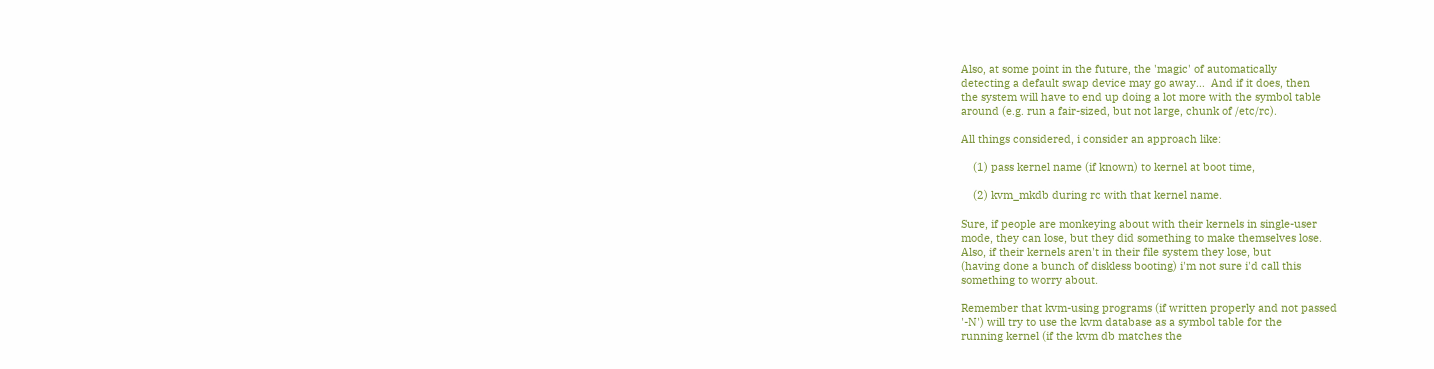Also, at some point in the future, the 'magic' of automatically
detecting a default swap device may go away...  And if it does, then
the system will have to end up doing a lot more with the symbol table
around (e.g. run a fair-sized, but not large, chunk of /etc/rc).

All things considered, i consider an approach like:

    (1) pass kernel name (if known) to kernel at boot time,

    (2) kvm_mkdb during rc with that kernel name.

Sure, if people are monkeying about with their kernels in single-user
mode, they can lose, but they did something to make themselves lose.
Also, if their kernels aren't in their file system they lose, but
(having done a bunch of diskless booting) i'm not sure i'd call this
something to worry about.

Remember that kvm-using programs (if written properly and not passed
'-N') will try to use the kvm database as a symbol table for the
running kernel (if the kvm db matches the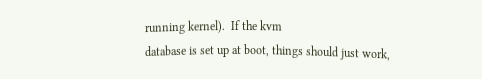running kernel).  If the kvm
database is set up at boot, things should just work,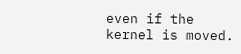even if the
kernel is moved.